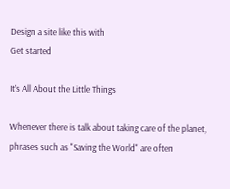Design a site like this with
Get started

It’s All About the Little Things

Whenever there is talk about taking care of the planet, phrases such as "Saving the World" are often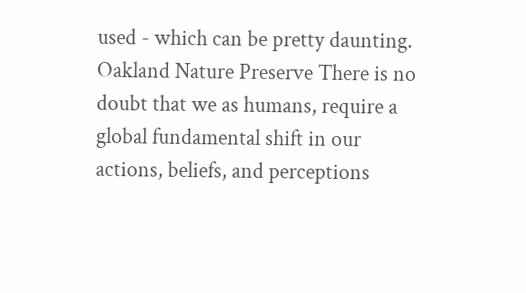used - which can be pretty daunting. Oakland Nature Preserve There is no doubt that we as humans, require a global fundamental shift in our actions, beliefs, and perceptions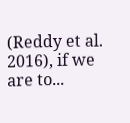(Reddy et al. 2016), if we are to...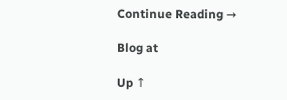Continue Reading →

Blog at

Up ↑